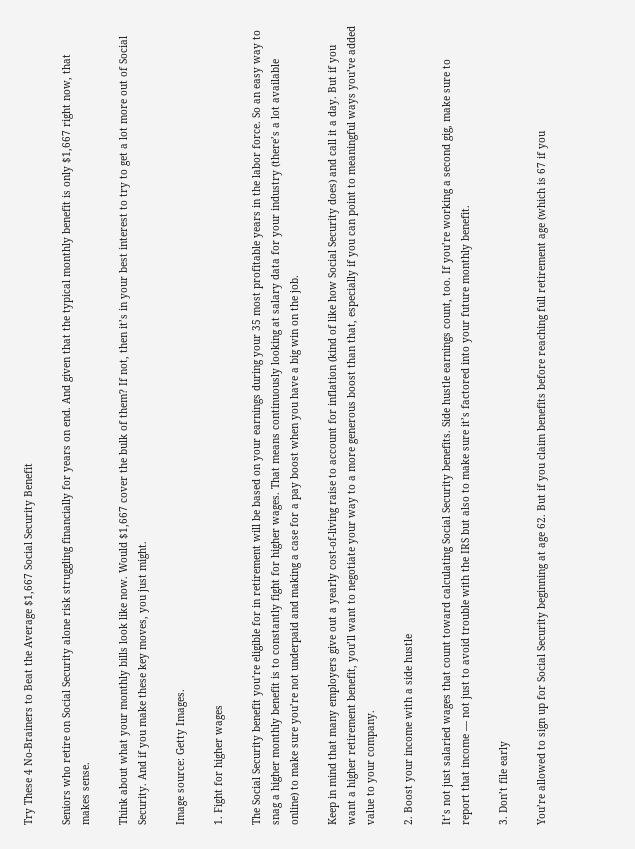Try These 4 No-Brainers to Beat the Average $1,667 Social Security Benefit

Seniors who retire on Social Security alone risk struggling financially for years on end. And given that the typical monthly benefit is only $1,667 right now, that makes sense.

Think about what your monthly bills look like now. Would $1,667 cover the bulk of them? If not, then it’s in your best interest to try to get a lot more out of Social Security. And if you make these key moves, you just might.

Image source: Getty Images.

1. Fight for higher wages

The Social Security benefit you’re eligible for in retirement will be based on your earnings during your 35 most profitable years in the labor force. So an easy way to snag a higher monthly benefit is to constantly fight for higher wages. That means continuously looking at salary data for your industry (there’s a lot available online) to make sure you’re not underpaid and making a case for a pay boost when you have a big win on the job.

Keep in mind that many employers give out a yearly cost-of-living raise to account for inflation (kind of like how Social Security does) and call it a day. But if you want a higher retirement benefit, you’ll want to negotiate your way to a more generous boost than that, especially if you can point to meaningful ways you’ve added value to your company.

2. Boost your income with a side hustle

It’s not just salaried wages that count toward calculating Social Security benefits. Side hustle earnings count, too. If you’re working a second gig, make sure to report that income — not just to avoid trouble with the IRS but also to make sure it’s factored into your future monthly benefit.

3. Don’t file early

You’re allowed to sign up for Social Security beginning at age 62. But if you claim benefits before reaching full retirement age (which is 67 if you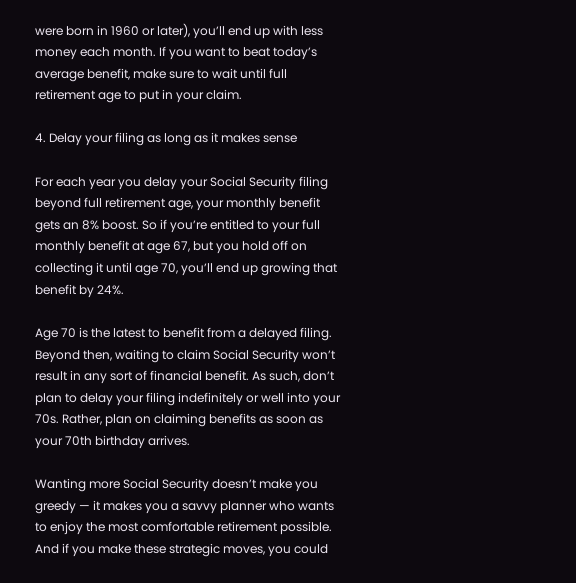were born in 1960 or later), you’ll end up with less money each month. If you want to beat today’s average benefit, make sure to wait until full retirement age to put in your claim.

4. Delay your filing as long as it makes sense

For each year you delay your Social Security filing beyond full retirement age, your monthly benefit gets an 8% boost. So if you’re entitled to your full monthly benefit at age 67, but you hold off on collecting it until age 70, you’ll end up growing that benefit by 24%.

Age 70 is the latest to benefit from a delayed filing. Beyond then, waiting to claim Social Security won’t result in any sort of financial benefit. As such, don’t plan to delay your filing indefinitely or well into your 70s. Rather, plan on claiming benefits as soon as your 70th birthday arrives.

Wanting more Social Security doesn’t make you greedy — it makes you a savvy planner who wants to enjoy the most comfortable retirement possible. And if you make these strategic moves, you could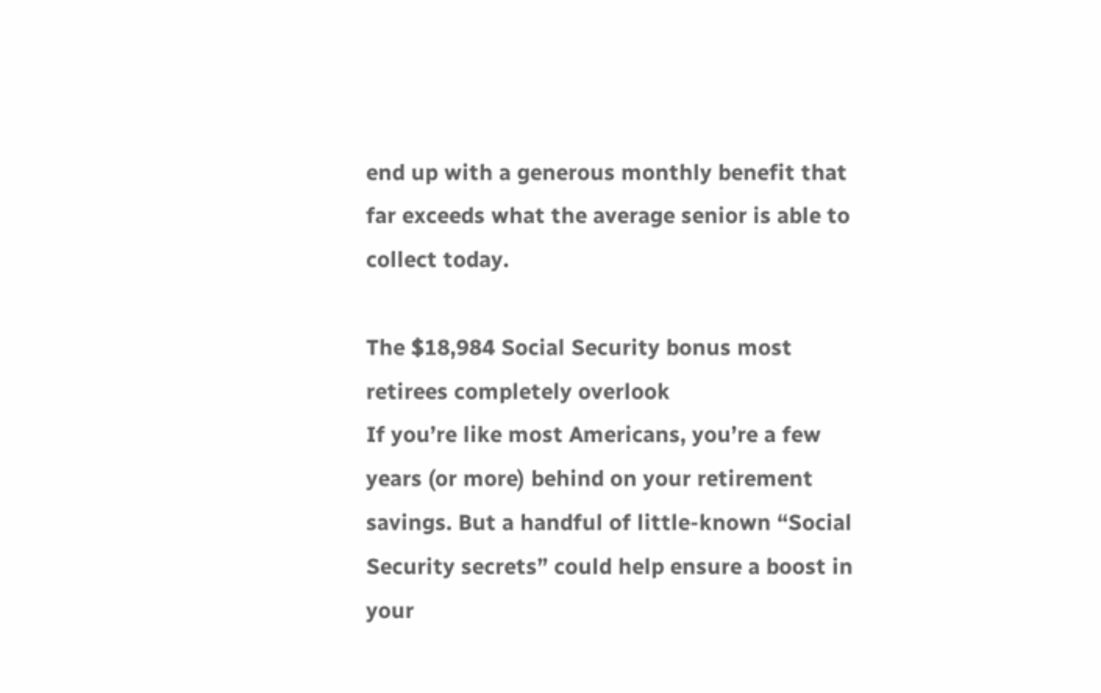end up with a generous monthly benefit that far exceeds what the average senior is able to collect today.

The $18,984 Social Security bonus most retirees completely overlook
If you’re like most Americans, you’re a few years (or more) behind on your retirement savings. But a handful of little-known “Social Security secrets” could help ensure a boost in your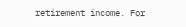retirement income. For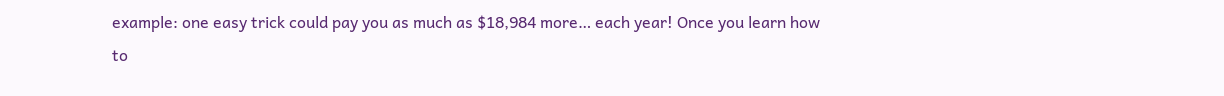example: one easy trick could pay you as much as $18,984 more… each year! Once you learn how to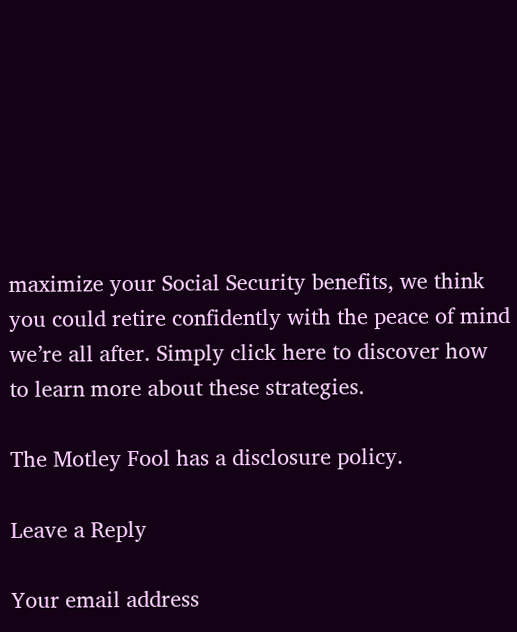maximize your Social Security benefits, we think you could retire confidently with the peace of mind we’re all after. Simply click here to discover how to learn more about these strategies.

The Motley Fool has a disclosure policy.

Leave a Reply

Your email address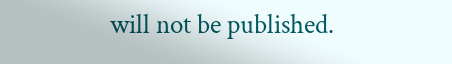will not be published.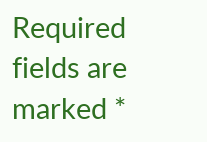Required fields are marked *